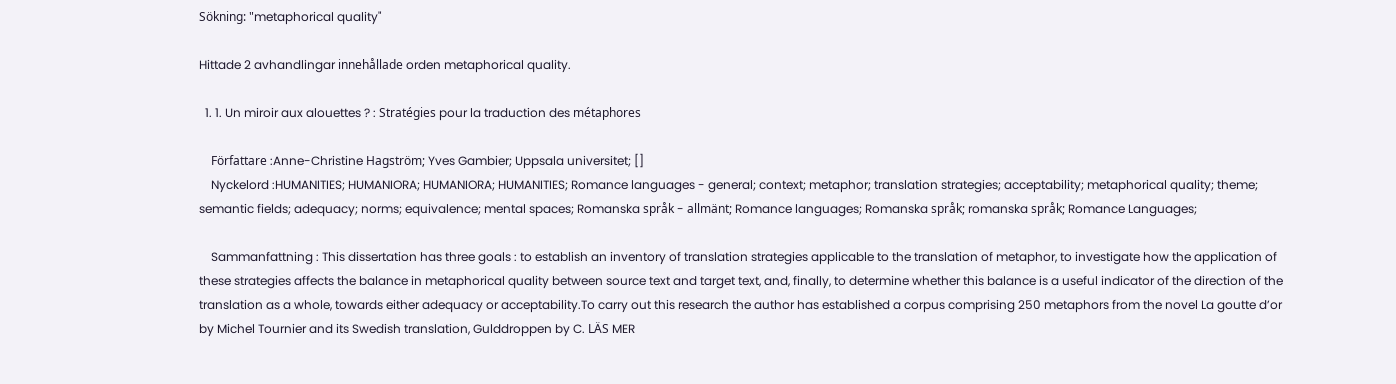Sökning: "metaphorical quality"

Hittade 2 avhandlingar innehållade orden metaphorical quality.

  1. 1. Un miroir aux alouettes ? : Stratégies pour la traduction des métaphores

    Författare :Anne-Christine Hagström; Yves Gambier; Uppsala universitet; []
    Nyckelord :HUMANITIES; HUMANIORA; HUMANIORA; HUMANITIES; Romance languages - general; context; metaphor; translation strategies; acceptability; metaphorical quality; theme; semantic fields; adequacy; norms; equivalence; mental spaces; Romanska språk - allmänt; Romance languages; Romanska språk; romanska språk; Romance Languages;

    Sammanfattning : This dissertation has three goals : to establish an inventory of translation strategies applicable to the translation of metaphor, to investigate how the application of these strategies affects the balance in metaphorical quality between source text and target text, and, finally, to determine whether this balance is a useful indicator of the direction of the translation as a whole, towards either adequacy or acceptability.To carry out this research the author has established a corpus comprising 250 metaphors from the novel La goutte d’or by Michel Tournier and its Swedish translation, Gulddroppen by C. LÄS MER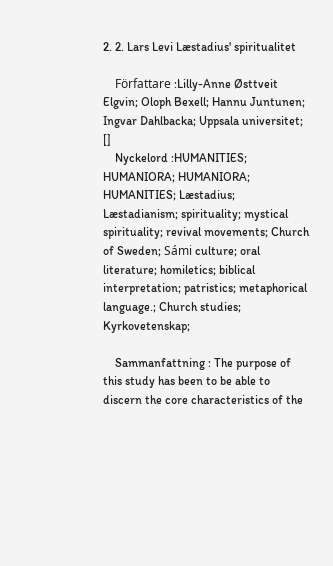2. 2. Lars Levi Læstadius' spiritualitet

    Författare :Lilly-Anne Østtveit Elgvin; Oloph Bexell; Hannu Juntunen; Ingvar Dahlbacka; Uppsala universitet; []
    Nyckelord :HUMANITIES; HUMANIORA; HUMANIORA; HUMANITIES; Læstadius; Læstadianism; spirituality; mystical spirituality; revival movements; Church of Sweden; Sámi culture; oral literature; homiletics; biblical interpretation; patristics; metaphorical language.; Church studies; Kyrkovetenskap;

    Sammanfattning : The purpose of this study has been to be able to discern the core characteristics of the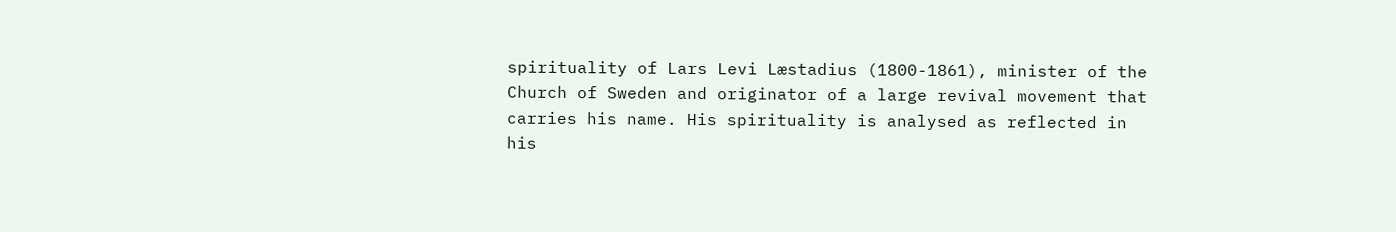spirituality of Lars Levi Læstadius (1800-1861), minister of the Church of Sweden and originator of a large revival movement that carries his name. His spirituality is analysed as reflected in his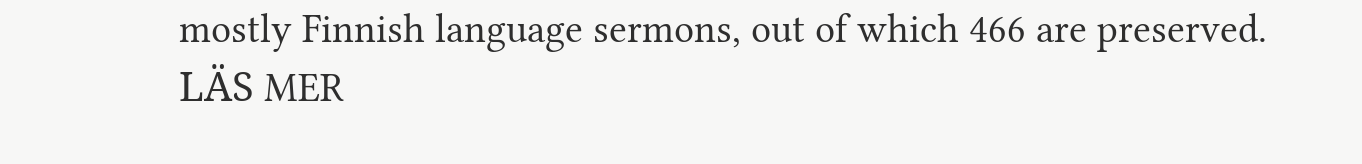mostly Finnish language sermons, out of which 466 are preserved. LÄS MER